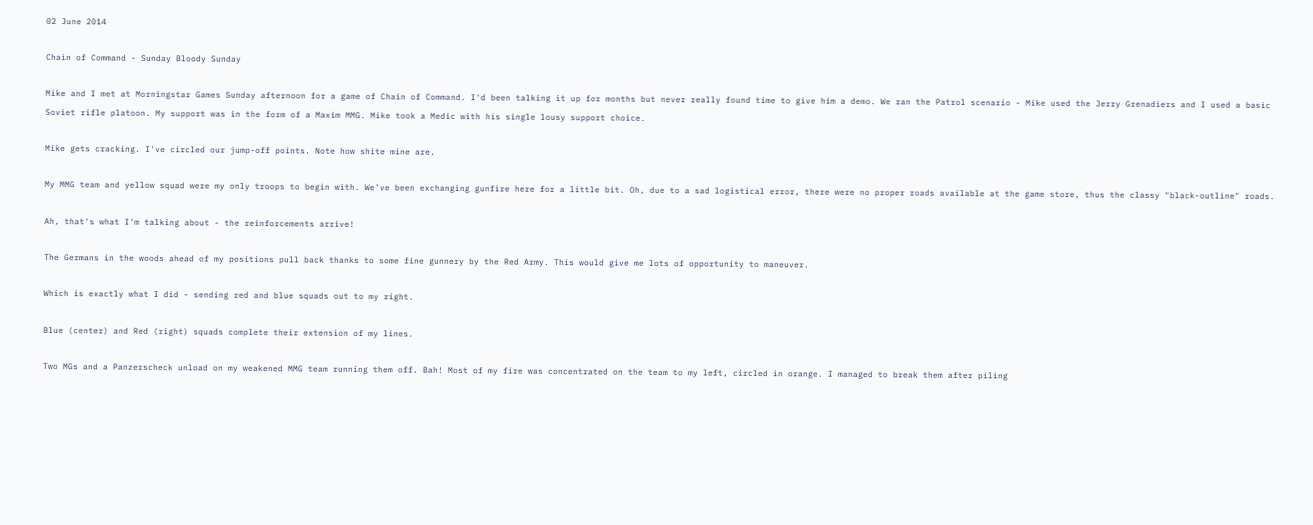02 June 2014

Chain of Command - Sunday Bloody Sunday

Mike and I met at Morningstar Games Sunday afternoon for a game of Chain of Command. I'd been talking it up for months but never really found time to give him a demo. We ran the Patrol scenario - Mike used the Jerry Grenadiers and I used a basic Soviet rifle platoon. My support was in the form of a Maxim MMG. Mike took a Medic with his single lousy support choice.

Mike gets cracking. I've circled our jump-off points. Note how shite mine are.

My MMG team and yellow squad were my only troops to begin with. We've been exchanging gunfire here for a little bit. Oh, due to a sad logistical error, there were no proper roads available at the game store, thus the classy "black-outline" roads.

Ah, that's what I'm talking about - the reinforcements arrive!

The Germans in the woods ahead of my positions pull back thanks to some fine gunnery by the Red Army. This would give me lots of opportunity to maneuver.

Which is exactly what I did - sending red and blue squads out to my right.

Blue (center) and Red (right) squads complete their extension of my lines.

Two MGs and a Panzerscheck unload on my weakened MMG team running them off. Bah! Most of my fire was concentrated on the team to my left, circled in orange. I managed to break them after piling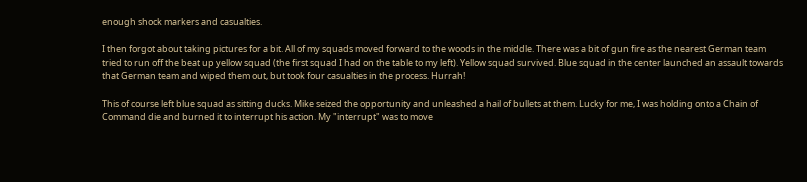enough shock markers and casualties.

I then forgot about taking pictures for a bit. All of my squads moved forward to the woods in the middle. There was a bit of gun fire as the nearest German team tried to run off the beat up yellow squad (the first squad I had on the table to my left). Yellow squad survived. Blue squad in the center launched an assault towards that German team and wiped them out, but took four casualties in the process. Hurrah!

This of course left blue squad as sitting ducks. Mike seized the opportunity and unleashed a hail of bullets at them. Lucky for me, I was holding onto a Chain of Command die and burned it to interrupt his action. My "interrupt" was to move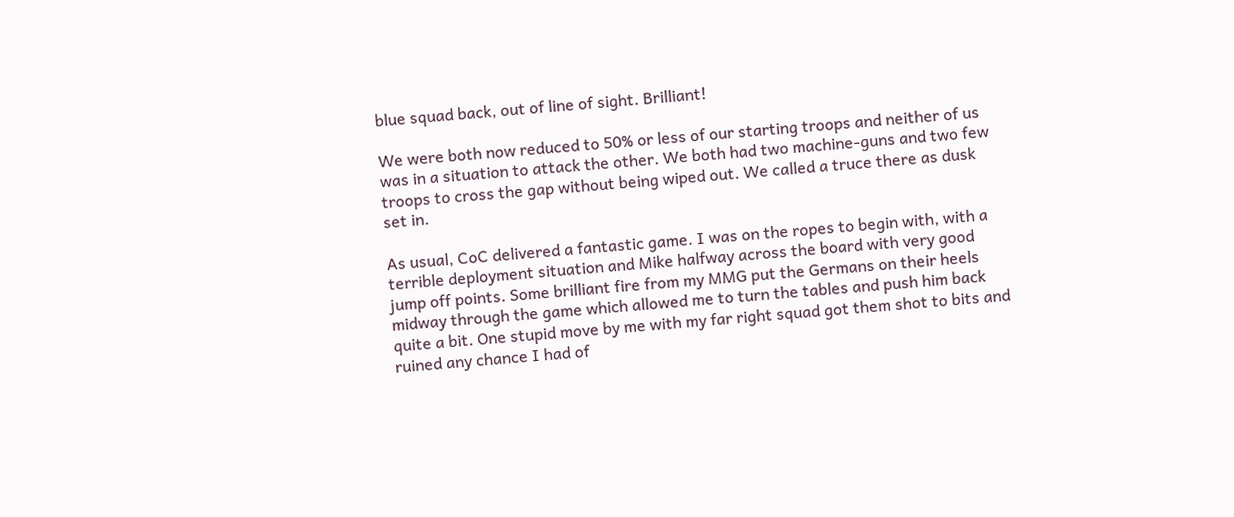blue squad back, out of line of sight. Brilliant!

We were both now reduced to 50% or less of our starting troops and neither of us was in a situation to attack the other. We both had two machine-guns and two few troops to cross the gap without being wiped out. We called a truce there as dusk set in.

As usual, CoC delivered a fantastic game. I was on the ropes to begin with, with a terrible deployment situation and Mike halfway across the board with very good jump off points. Some brilliant fire from my MMG put the Germans on their heels midway through the game which allowed me to turn the tables and push him back quite a bit. One stupid move by me with my far right squad got them shot to bits and ruined any chance I had of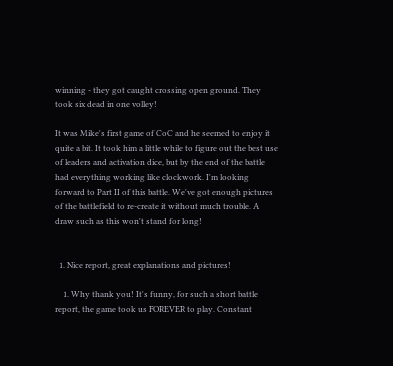winning - they got caught crossing open ground. They took six dead in one volley!

It was Mike's first game of CoC and he seemed to enjoy it quite a bit. It took him a little while to figure out the best use of leaders and activation dice, but by the end of the battle had everything working like clockwork. I'm looking forward to Part II of this battle. We've got enough pictures of the battlefield to re-create it without much trouble. A draw such as this won't stand for long!


  1. Nice report, great explanations and pictures!

    1. Why thank you! It's funny, for such a short battle report, the game took us FOREVER to play. Constant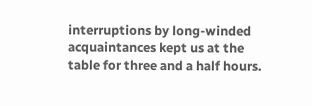interruptions by long-winded acquaintances kept us at the table for three and a half hours.